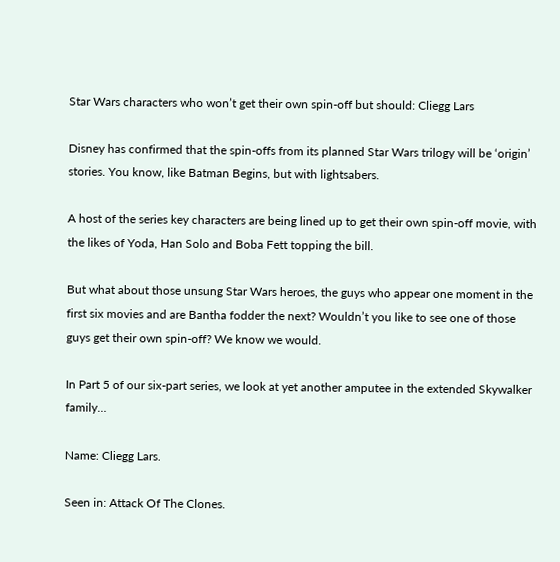Star Wars characters who won’t get their own spin-off but should: Cliegg Lars

Disney has confirmed that the spin-offs from its planned Star Wars trilogy will be ‘origin’ stories. You know, like Batman Begins, but with lightsabers.

A host of the series key characters are being lined up to get their own spin-off movie, with the likes of Yoda, Han Solo and Boba Fett topping the bill.

But what about those unsung Star Wars heroes, the guys who appear one moment in the first six movies and are Bantha fodder the next? Wouldn’t you like to see one of those guys get their own spin-off? We know we would.

In Part 5 of our six-part series, we look at yet another amputee in the extended Skywalker family…

Name: Cliegg Lars.

Seen in: Attack Of The Clones.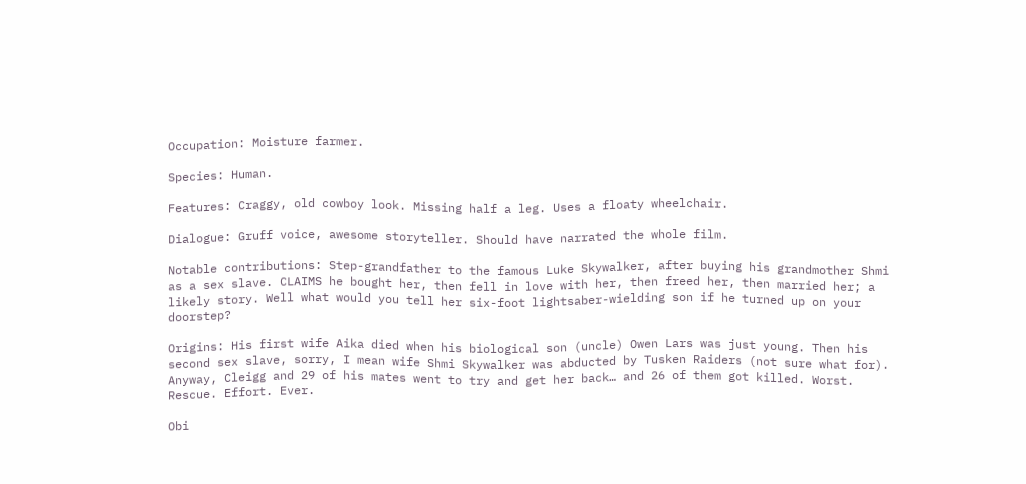Occupation: Moisture farmer.

Species: Human.

Features: Craggy, old cowboy look. Missing half a leg. Uses a floaty wheelchair.

Dialogue: Gruff voice, awesome storyteller. Should have narrated the whole film.

Notable contributions: Step-grandfather to the famous Luke Skywalker, after buying his grandmother Shmi as a sex slave. CLAIMS he bought her, then fell in love with her, then freed her, then married her; a likely story. Well what would you tell her six-foot lightsaber-wielding son if he turned up on your doorstep?

Origins: His first wife Aika died when his biological son (uncle) Owen Lars was just young. Then his second sex slave, sorry, I mean wife Shmi Skywalker was abducted by Tusken Raiders (not sure what for). Anyway, Cleigg and 29 of his mates went to try and get her back… and 26 of them got killed. Worst. Rescue. Effort. Ever.

Obi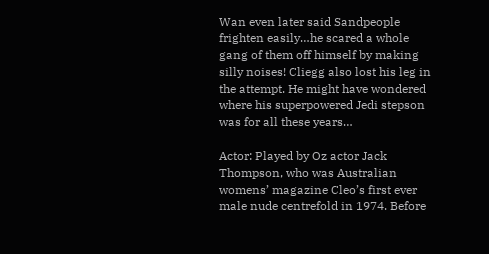Wan even later said Sandpeople frighten easily…he scared a whole gang of them off himself by making silly noises! Cliegg also lost his leg in the attempt. He might have wondered where his superpowered Jedi stepson was for all these years…

Actor: Played by Oz actor Jack Thompson, who was Australian womens’ magazine Cleo’s first ever male nude centrefold in 1974. Before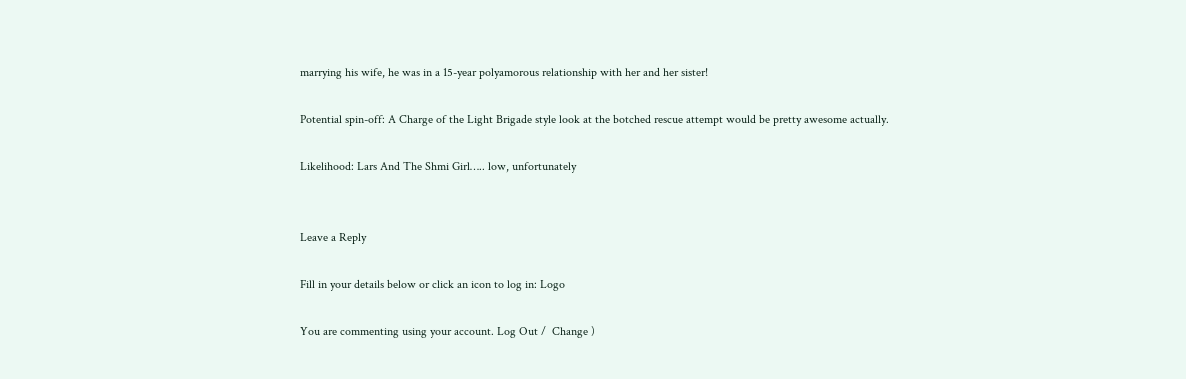marrying his wife, he was in a 15-year polyamorous relationship with her and her sister!

Potential spin-off: A Charge of the Light Brigade style look at the botched rescue attempt would be pretty awesome actually.

Likelihood: Lars And The Shmi Girl….. low, unfortunately


Leave a Reply

Fill in your details below or click an icon to log in: Logo

You are commenting using your account. Log Out /  Change )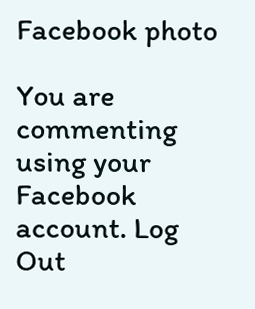Facebook photo

You are commenting using your Facebook account. Log Out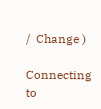/  Change )

Connecting to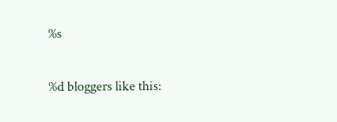%s

%d bloggers like this: